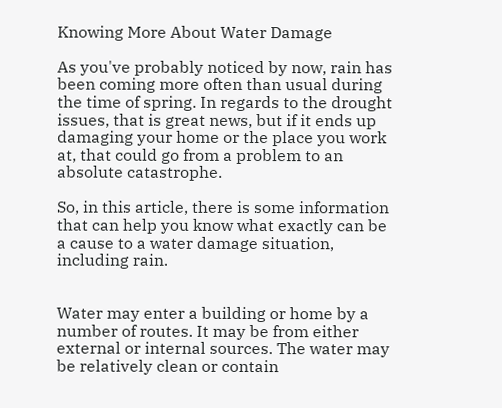Knowing More About Water Damage

As you've probably noticed by now, rain has been coming more often than usual during the time of spring. In regards to the drought issues, that is great news, but if it ends up damaging your home or the place you work at, that could go from a problem to an absolute catastrophe.

So, in this article, there is some information that can help you know what exactly can be a cause to a water damage situation, including rain.


Water may enter a building or home by a number of routes. It may be from either external or internal sources. The water may be relatively clean or contain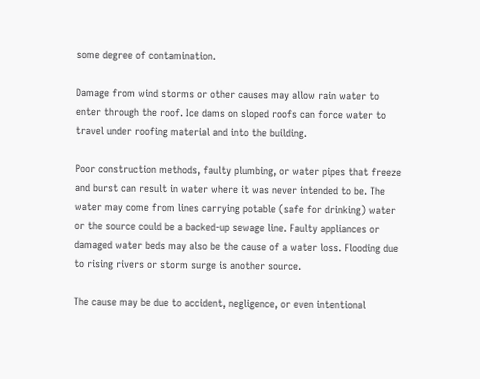some degree of contamination.

Damage from wind storms or other causes may allow rain water to enter through the roof. Ice dams on sloped roofs can force water to travel under roofing material and into the building.

Poor construction methods, faulty plumbing, or water pipes that freeze and burst can result in water where it was never intended to be. The water may come from lines carrying potable (safe for drinking) water or the source could be a backed-up sewage line. Faulty appliances or damaged water beds may also be the cause of a water loss. Flooding due to rising rivers or storm surge is another source.

The cause may be due to accident, negligence, or even intentional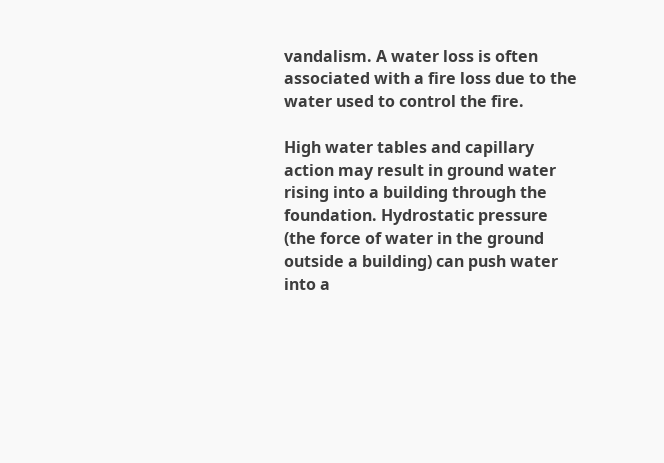vandalism. A water loss is often associated with a fire loss due to the water used to control the fire.

High water tables and capillary action may result in ground water rising into a building through the foundation. Hydrostatic pressure (the force of water in the ground outside a building) can push water into a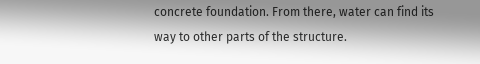concrete foundation. From there, water can find its way to other parts of the structure.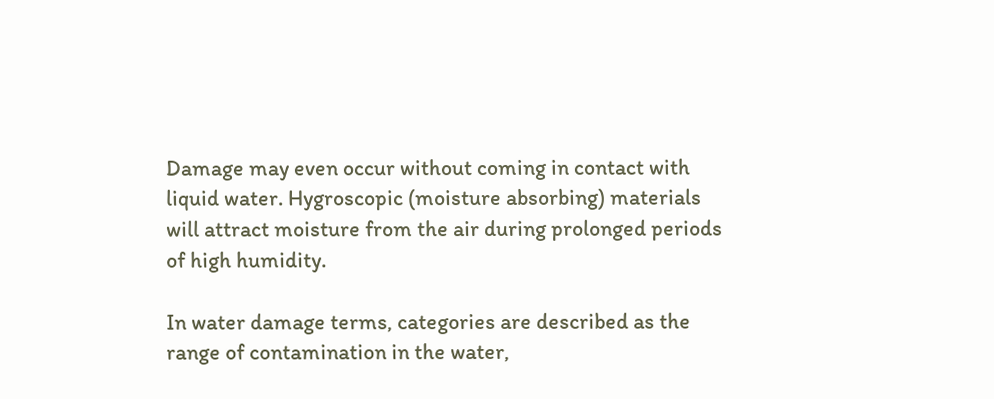Damage may even occur without coming in contact with liquid water. Hygroscopic (moisture absorbing) materials will attract moisture from the air during prolonged periods of high humidity.

In water damage terms, categories are described as the range of contamination in the water,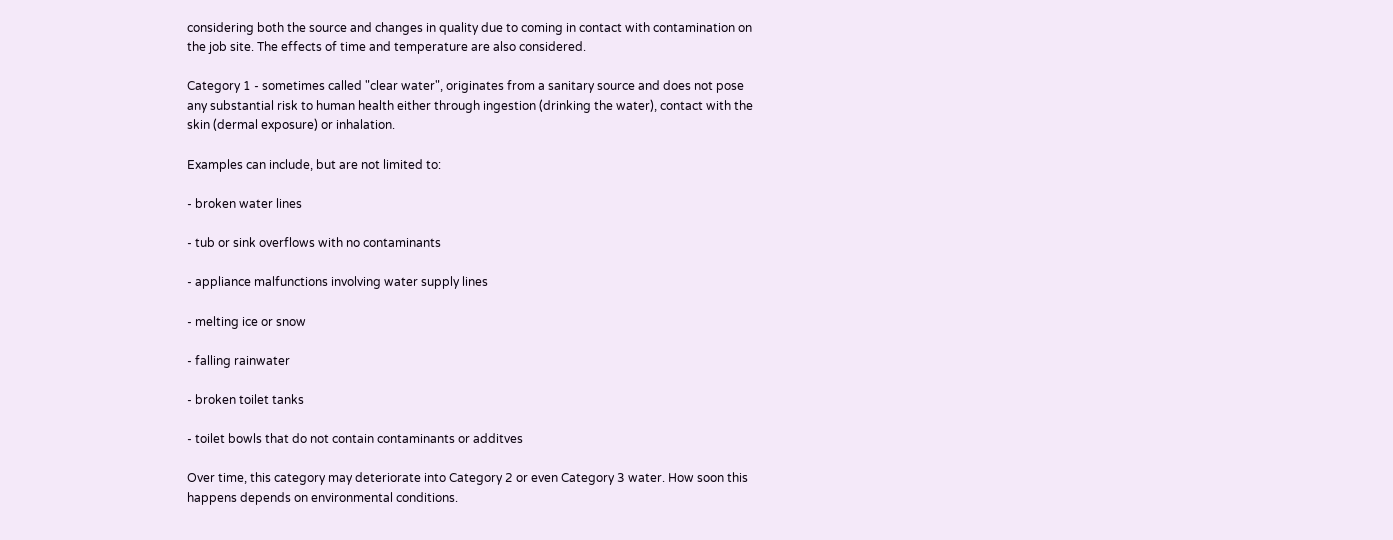considering both the source and changes in quality due to coming in contact with contamination on the job site. The effects of time and temperature are also considered.

Category 1 - sometimes called "clear water", originates from a sanitary source and does not pose any substantial risk to human health either through ingestion (drinking the water), contact with the skin (dermal exposure) or inhalation.

Examples can include, but are not limited to:

- broken water lines

- tub or sink overflows with no contaminants

- appliance malfunctions involving water supply lines

- melting ice or snow

- falling rainwater

- broken toilet tanks

- toilet bowls that do not contain contaminants or additves

Over time, this category may deteriorate into Category 2 or even Category 3 water. How soon this happens depends on environmental conditions.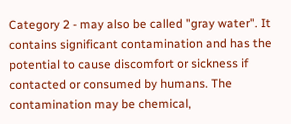Category 2 - may also be called "gray water". It contains significant contamination and has the potential to cause discomfort or sickness if contacted or consumed by humans. The contamination may be chemical,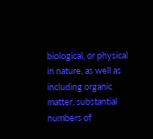biological, or physical in nature, as well as including organic matter, substantial numbers of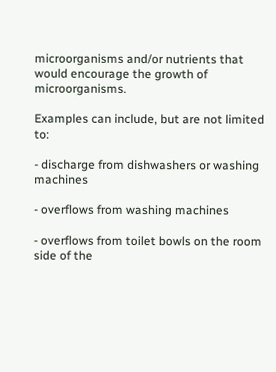microorganisms and/or nutrients that would encourage the growth of microorganisms.

Examples can include, but are not limited to:

- discharge from dishwashers or washing machines

- overflows from washing machines

- overflows from toilet bowls on the room side of the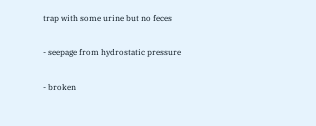trap with some urine but no feces

- seepage from hydrostatic pressure

- broken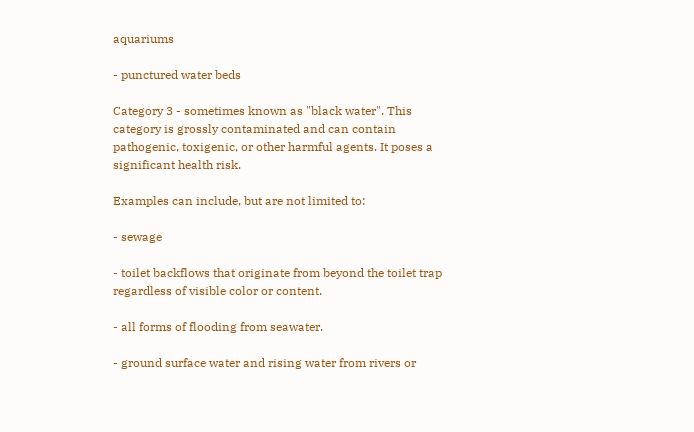aquariums

- punctured water beds

Category 3 - sometimes known as "black water". This category is grossly contaminated and can contain pathogenic, toxigenic, or other harmful agents. It poses a significant health risk.

Examples can include, but are not limited to:

- sewage

- toilet backflows that originate from beyond the toilet trap regardless of visible color or content.

- all forms of flooding from seawater.

- ground surface water and rising water from rivers or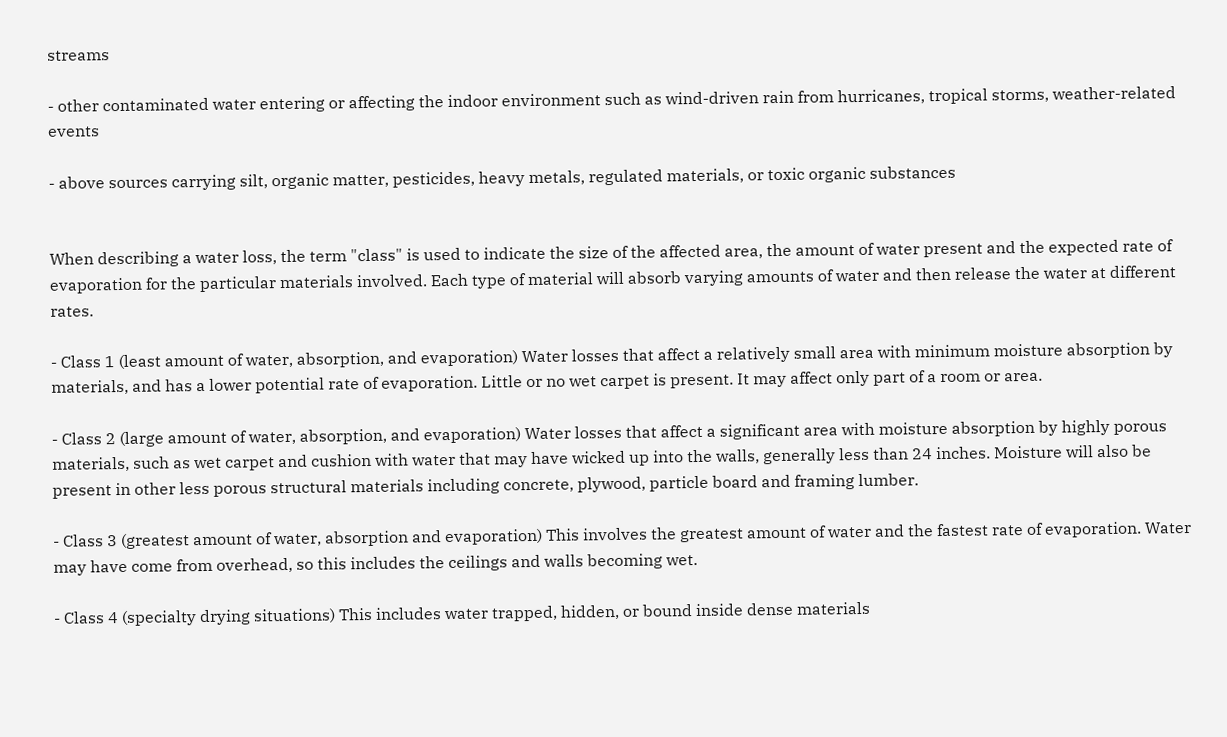streams

- other contaminated water entering or affecting the indoor environment such as wind-driven rain from hurricanes, tropical storms, weather-related events

- above sources carrying silt, organic matter, pesticides, heavy metals, regulated materials, or toxic organic substances


When describing a water loss, the term "class" is used to indicate the size of the affected area, the amount of water present and the expected rate of evaporation for the particular materials involved. Each type of material will absorb varying amounts of water and then release the water at different rates.

- Class 1 (least amount of water, absorption, and evaporation) Water losses that affect a relatively small area with minimum moisture absorption by materials, and has a lower potential rate of evaporation. Little or no wet carpet is present. It may affect only part of a room or area.

- Class 2 (large amount of water, absorption, and evaporation) Water losses that affect a significant area with moisture absorption by highly porous materials, such as wet carpet and cushion with water that may have wicked up into the walls, generally less than 24 inches. Moisture will also be present in other less porous structural materials including concrete, plywood, particle board and framing lumber.

- Class 3 (greatest amount of water, absorption and evaporation) This involves the greatest amount of water and the fastest rate of evaporation. Water may have come from overhead, so this includes the ceilings and walls becoming wet.

- Class 4 (specialty drying situations) This includes water trapped, hidden, or bound inside dense materials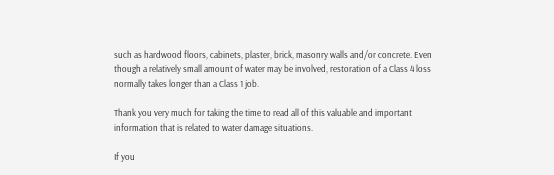such as hardwood floors, cabinets, plaster, brick, masonry walls and/or concrete. Even though a relatively small amount of water may be involved, restoration of a Class 4 loss normally takes longer than a Class 1 job.

Thank you very much for taking the time to read all of this valuable and important information that is related to water damage situations.

If you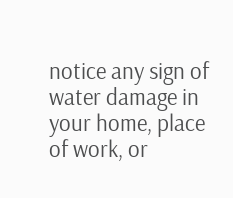notice any sign of water damage in your home, place of work, or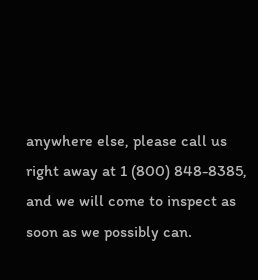anywhere else, please call us right away at 1 (800) 848-8385, and we will come to inspect as soon as we possibly can.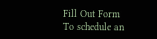Fill Out Form
To schedule an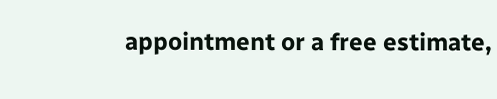appointment or a free estimate,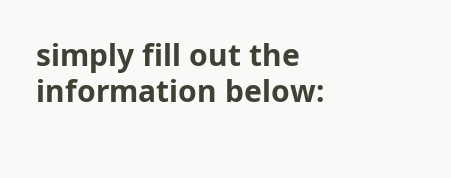simply fill out the information below: